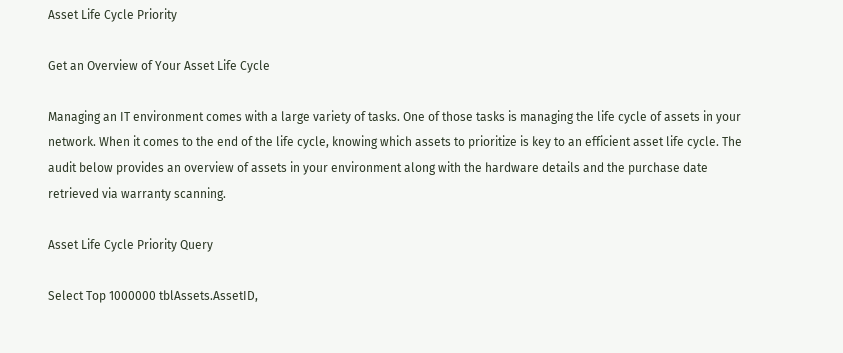Asset Life Cycle Priority

Get an Overview of Your Asset Life Cycle

Managing an IT environment comes with a large variety of tasks. One of those tasks is managing the life cycle of assets in your network. When it comes to the end of the life cycle, knowing which assets to prioritize is key to an efficient asset life cycle. The audit below provides an overview of assets in your environment along with the hardware details and the purchase date retrieved via warranty scanning.

Asset Life Cycle Priority Query

Select Top 1000000 tblAssets.AssetID,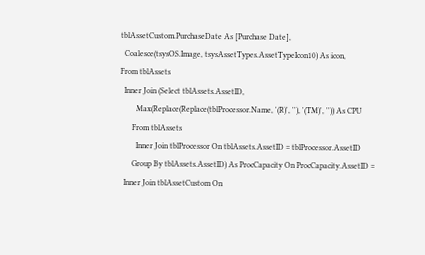tblAssetCustom.PurchaseDate As [Purchase Date],
  Coalesce(tsysOS.Image, tsysAssetTypes.AssetTypeIcon10) As icon,
From tblAssets
  Inner Join (Select tblAssets.AssetID,
        Max(Replace(Replace(tblProcessor.Name, '(R)', ''), '(TM)', '')) As CPU
      From tblAssets
        Inner Join tblProcessor On tblAssets.AssetID = tblProcessor.AssetID
      Group By tblAssets.AssetID) As ProcCapacity On ProcCapacity.AssetID =
  Inner Join tblAssetCustom On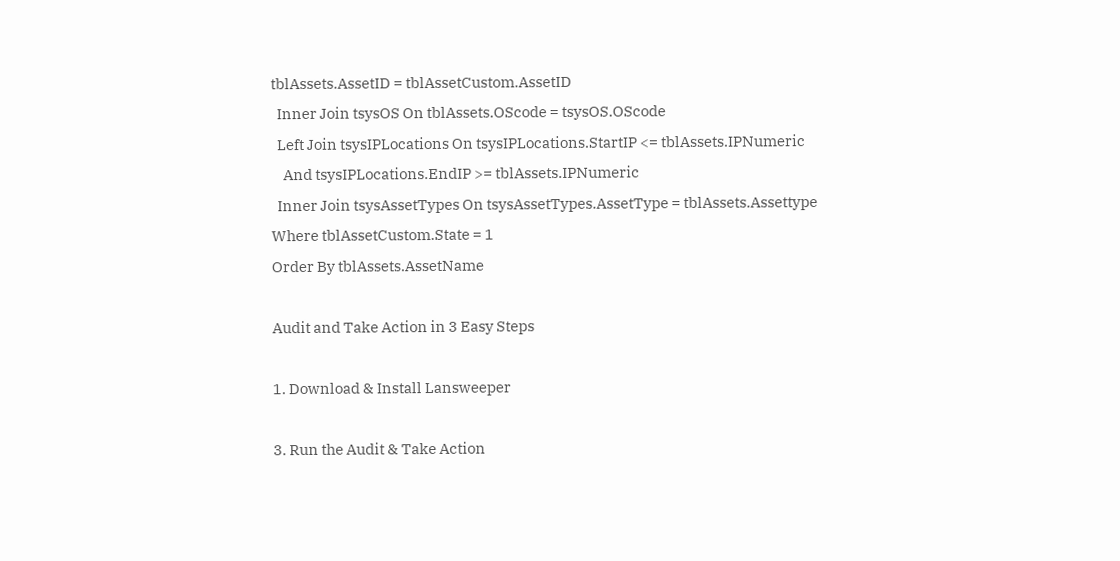tblAssets.AssetID = tblAssetCustom.AssetID
  Inner Join tsysOS On tblAssets.OScode = tsysOS.OScode
  Left Join tsysIPLocations On tsysIPLocations.StartIP <= tblAssets.IPNumeric
    And tsysIPLocations.EndIP >= tblAssets.IPNumeric
  Inner Join tsysAssetTypes On tsysAssetTypes.AssetType = tblAssets.Assettype
Where tblAssetCustom.State = 1
Order By tblAssets.AssetName

Audit and Take Action in 3 Easy Steps

1. Download & Install Lansweeper

3. Run the Audit & Take Action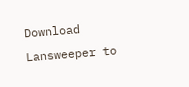Download Lansweeper to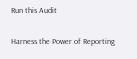Run this Audit

Harness the Power of Reporting